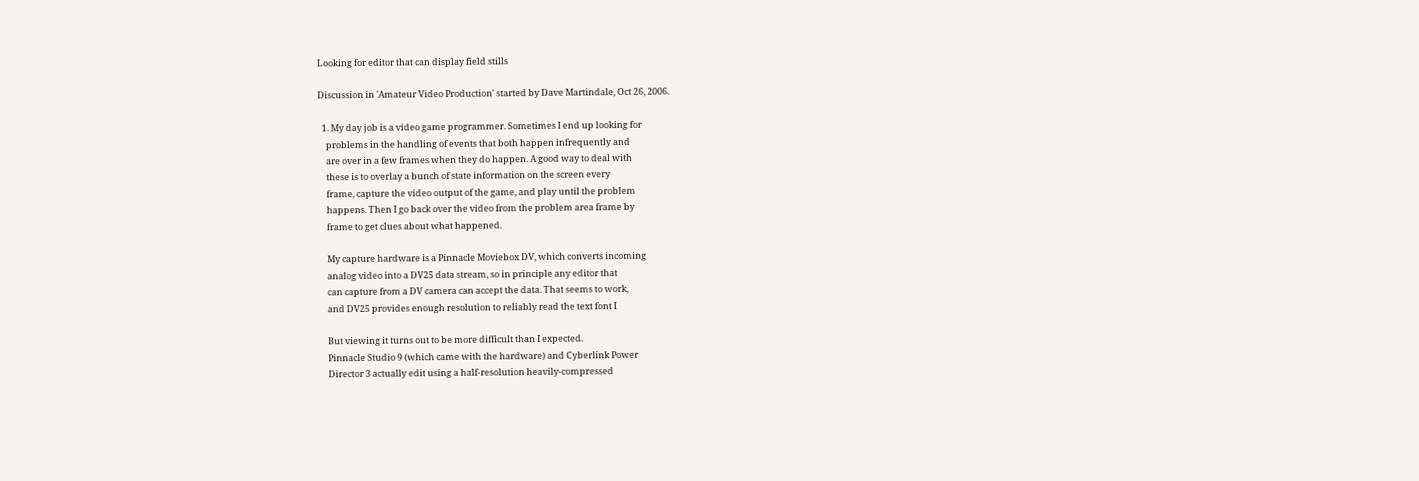Looking for editor that can display field stills

Discussion in 'Amateur Video Production' started by Dave Martindale, Oct 26, 2006.

  1. My day job is a video game programmer. Sometimes I end up looking for
    problems in the handling of events that both happen infrequently and
    are over in a few frames when they do happen. A good way to deal with
    these is to overlay a bunch of state information on the screen every
    frame, capture the video output of the game, and play until the problem
    happens. Then I go back over the video from the problem area frame by
    frame to get clues about what happened.

    My capture hardware is a Pinnacle Moviebox DV, which converts incoming
    analog video into a DV25 data stream, so in principle any editor that
    can capture from a DV camera can accept the data. That seems to work,
    and DV25 provides enough resolution to reliably read the text font I

    But viewing it turns out to be more difficult than I expected.
    Pinnacle Studio 9 (which came with the hardware) and Cyberlink Power
    Director 3 actually edit using a half-resolution heavily-compressed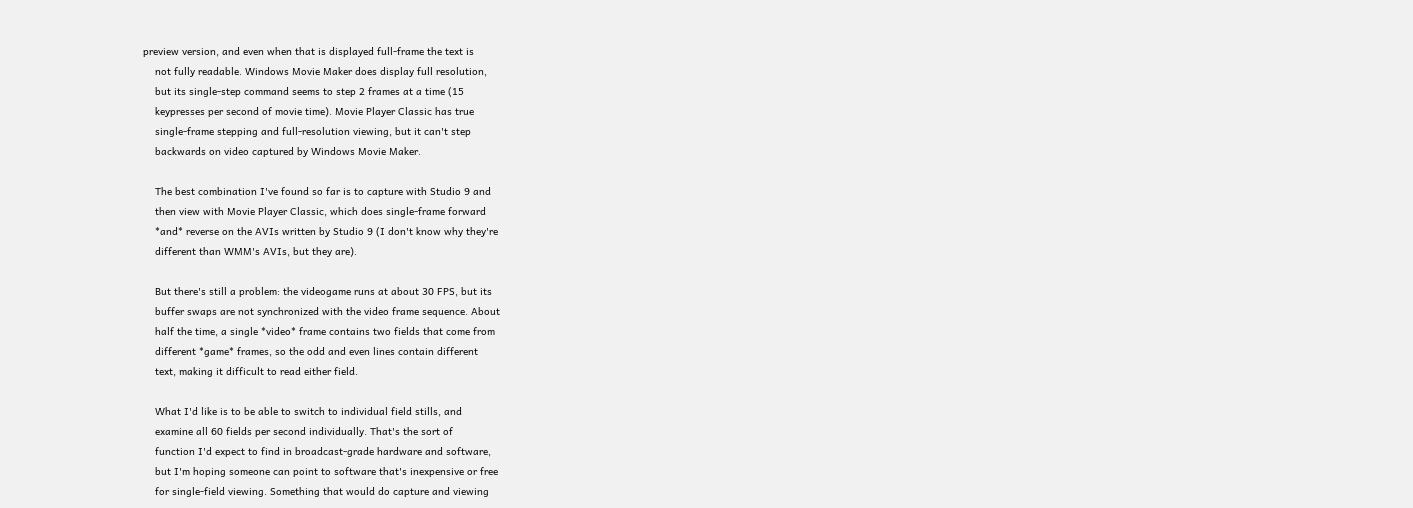preview version, and even when that is displayed full-frame the text is
    not fully readable. Windows Movie Maker does display full resolution,
    but its single-step command seems to step 2 frames at a time (15
    keypresses per second of movie time). Movie Player Classic has true
    single-frame stepping and full-resolution viewing, but it can't step
    backwards on video captured by Windows Movie Maker.

    The best combination I've found so far is to capture with Studio 9 and
    then view with Movie Player Classic, which does single-frame forward
    *and* reverse on the AVIs written by Studio 9 (I don't know why they're
    different than WMM's AVIs, but they are).

    But there's still a problem: the videogame runs at about 30 FPS, but its
    buffer swaps are not synchronized with the video frame sequence. About
    half the time, a single *video* frame contains two fields that come from
    different *game* frames, so the odd and even lines contain different
    text, making it difficult to read either field.

    What I'd like is to be able to switch to individual field stills, and
    examine all 60 fields per second individually. That's the sort of
    function I'd expect to find in broadcast-grade hardware and software,
    but I'm hoping someone can point to software that's inexpensive or free
    for single-field viewing. Something that would do capture and viewing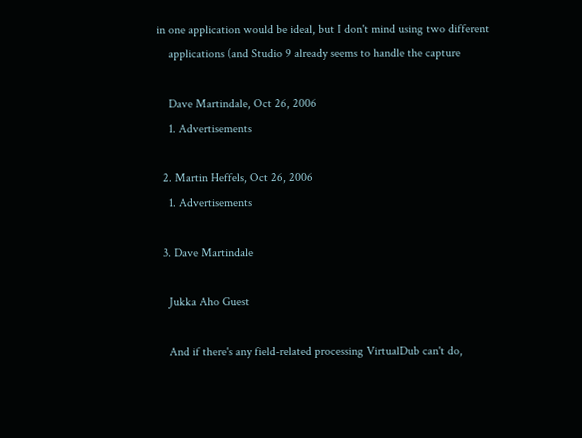in one application would be ideal, but I don't mind using two different
    applications (and Studio 9 already seems to handle the capture

    Dave Martindale, Oct 26, 2006
    1. Advertisements

  2. Martin Heffels, Oct 26, 2006
    1. Advertisements

  3. Dave Martindale

    Jukka Aho Guest

    And if there's any field-related processing VirtualDub can't do,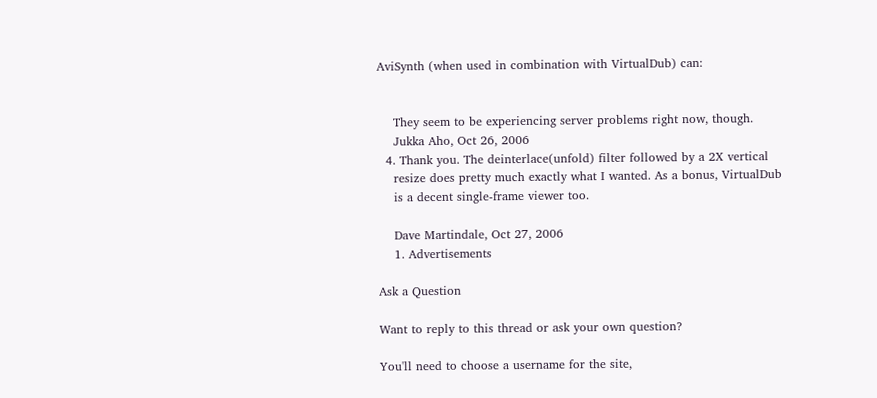AviSynth (when used in combination with VirtualDub) can:


    They seem to be experiencing server problems right now, though.
    Jukka Aho, Oct 26, 2006
  4. Thank you. The deinterlace(unfold) filter followed by a 2X vertical
    resize does pretty much exactly what I wanted. As a bonus, VirtualDub
    is a decent single-frame viewer too.

    Dave Martindale, Oct 27, 2006
    1. Advertisements

Ask a Question

Want to reply to this thread or ask your own question?

You'll need to choose a username for the site,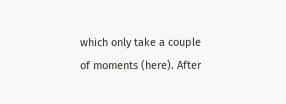which only take a couple of moments (here). After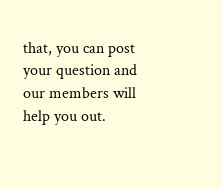that, you can post your question and our members will help you out.